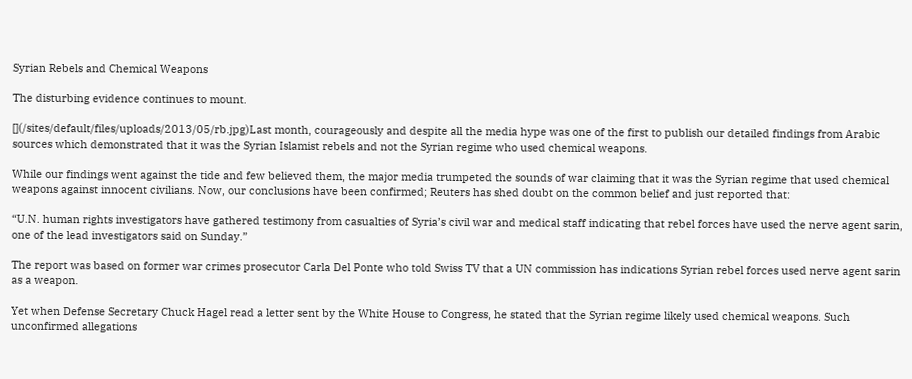Syrian Rebels and Chemical Weapons

The disturbing evidence continues to mount.

[](/sites/default/files/uploads/2013/05/rb.jpg)Last month, courageously and despite all the media hype was one of the first to publish our detailed findings from Arabic sources which demonstrated that it was the Syrian Islamist rebels and not the Syrian regime who used chemical weapons.

While our findings went against the tide and few believed them, the major media trumpeted the sounds of war claiming that it was the Syrian regime that used chemical weapons against innocent civilians. Now, our conclusions have been confirmed; Reuters has shed doubt on the common belief and just reported that:

“U.N. human rights investigators have gathered testimony from casualties of Syria’s civil war and medical staff indicating that rebel forces have used the nerve agent sarin, one of the lead investigators said on Sunday.”

The report was based on former war crimes prosecutor Carla Del Ponte who told Swiss TV that a UN commission has indications Syrian rebel forces used nerve agent sarin as a weapon.

Yet when Defense Secretary Chuck Hagel read a letter sent by the White House to Congress, he stated that the Syrian regime likely used chemical weapons. Such unconfirmed allegations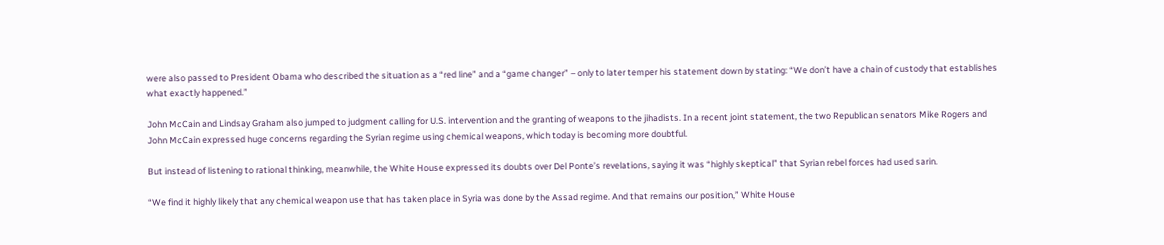were also passed to President Obama who described the situation as a “red line” and a “game changer” – only to later temper his statement down by stating: “We don’t have a chain of custody that establishes what exactly happened.”

John McCain and Lindsay Graham also jumped to judgment calling for U.S. intervention and the granting of weapons to the jihadists. In a recent joint statement, the two Republican senators Mike Rogers and John McCain expressed huge concerns regarding the Syrian regime using chemical weapons, which today is becoming more doubtful.

But instead of listening to rational thinking, meanwhile, the White House expressed its doubts over Del Ponte’s revelations, saying it was “highly skeptical” that Syrian rebel forces had used sarin.

“We find it highly likely that any chemical weapon use that has taken place in Syria was done by the Assad regime. And that remains our position,” White House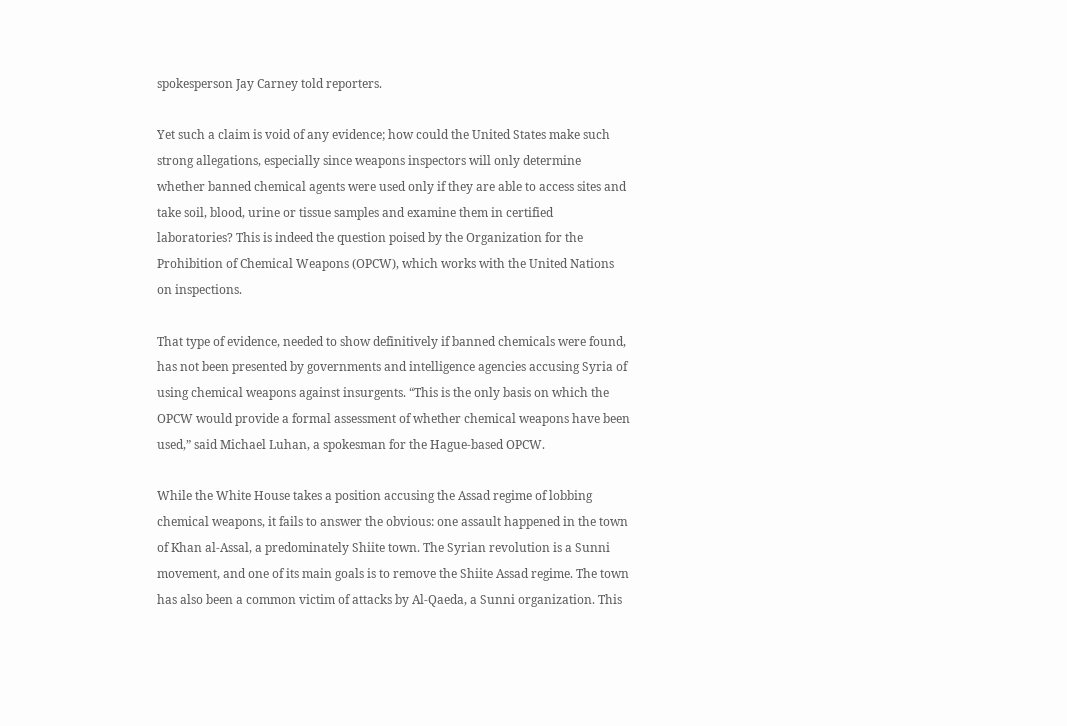spokesperson Jay Carney told reporters.

Yet such a claim is void of any evidence; how could the United States make such strong allegations, especially since weapons inspectors will only determine whether banned chemical agents were used only if they are able to access sites and take soil, blood, urine or tissue samples and examine them in certified laboratories? This is indeed the question poised by the Organization for the Prohibition of Chemical Weapons (OPCW), which works with the United Nations on inspections.

That type of evidence, needed to show definitively if banned chemicals were found, has not been presented by governments and intelligence agencies accusing Syria of using chemical weapons against insurgents. “This is the only basis on which the OPCW would provide a formal assessment of whether chemical weapons have been used,” said Michael Luhan, a spokesman for the Hague-based OPCW.

While the White House takes a position accusing the Assad regime of lobbing chemical weapons, it fails to answer the obvious: one assault happened in the town of Khan al-Assal, a predominately Shiite town. The Syrian revolution is a Sunni movement, and one of its main goals is to remove the Shiite Assad regime. The town has also been a common victim of attacks by Al-Qaeda, a Sunni organization. This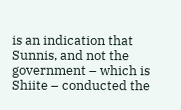is an indication that Sunnis, and not the government – which is Shiite – conducted the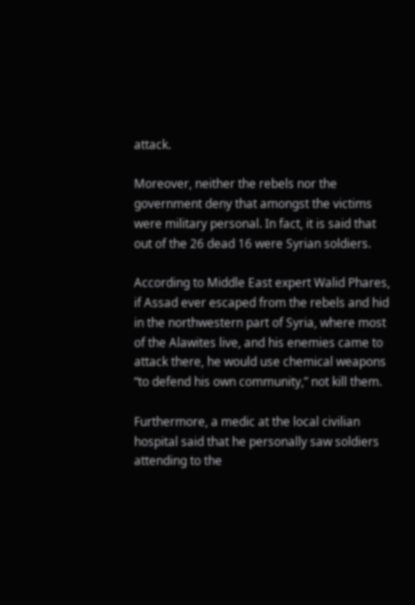attack.

Moreover, neither the rebels nor the government deny that amongst the victims were military personal. In fact, it is said that out of the 26 dead 16 were Syrian soldiers.

According to Middle East expert Walid Phares, if Assad ever escaped from the rebels and hid in the northwestern part of Syria, where most of the Alawites live, and his enemies came to attack there, he would use chemical weapons “to defend his own community,” not kill them.

Furthermore, a medic at the local civilian hospital said that he personally saw soldiers attending to the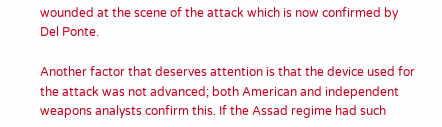wounded at the scene of the attack which is now confirmed by Del Ponte.

Another factor that deserves attention is that the device used for the attack was not advanced; both American and independent weapons analysts confirm this. If the Assad regime had such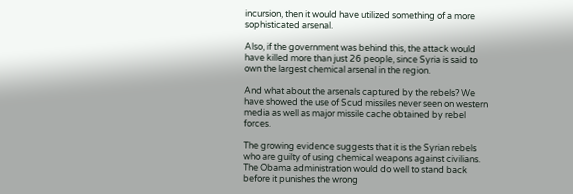incursion, then it would have utilized something of a more sophisticated arsenal.

Also, if the government was behind this, the attack would have killed more than just 26 people, since Syria is said to own the largest chemical arsenal in the region.

And what about the arsenals captured by the rebels? We have showed the use of Scud missiles never seen on western media as well as major missile cache obtained by rebel forces.

The growing evidence suggests that it is the Syrian rebels who are guilty of using chemical weapons against civilians. The Obama administration would do well to stand back before it punishes the wrong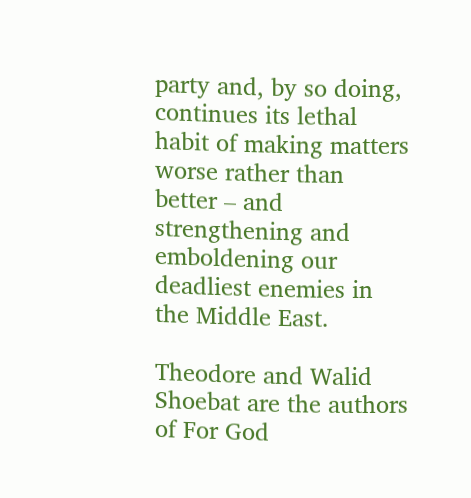party and, by so doing, continues its lethal habit of making matters worse rather than better – and  strengthening and emboldening our deadliest enemies in the Middle East.

Theodore and Walid Shoebat are the authors of For God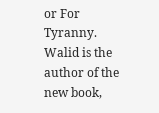or For Tyranny. Walid is the author of the new book,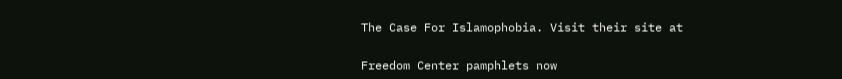The Case For Islamophobia. Visit their site at

Freedom Center pamphlets now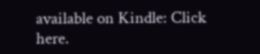available on Kindle: Click here.